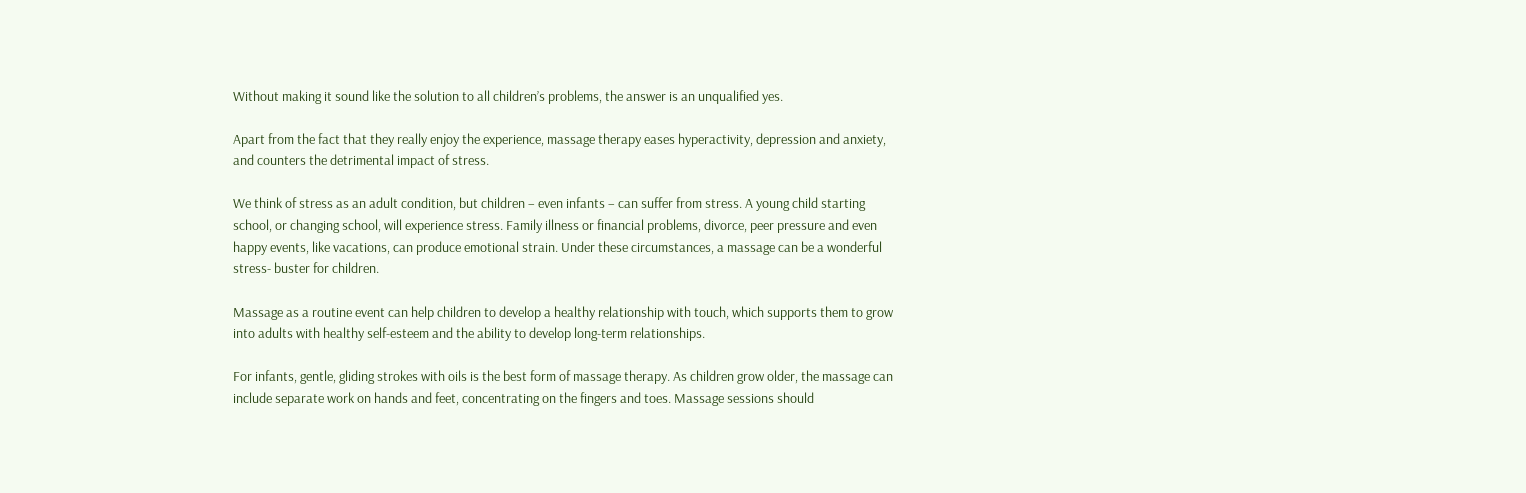Without making it sound like the solution to all children’s problems, the answer is an unqualified yes.

Apart from the fact that they really enjoy the experience, massage therapy eases hyperactivity, depression and anxiety, and counters the detrimental impact of stress.

We think of stress as an adult condition, but children – even infants – can suffer from stress. A young child starting school, or changing school, will experience stress. Family illness or financial problems, divorce, peer pressure and even happy events, like vacations, can produce emotional strain. Under these circumstances, a massage can be a wonderful stress- buster for children.

Massage as a routine event can help children to develop a healthy relationship with touch, which supports them to grow into adults with healthy self-esteem and the ability to develop long-term relationships.

For infants, gentle, gliding strokes with oils is the best form of massage therapy. As children grow older, the massage can include separate work on hands and feet, concentrating on the fingers and toes. Massage sessions should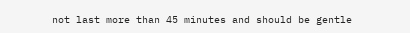not last more than 45 minutes and should be gentle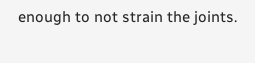enough to not strain the joints.